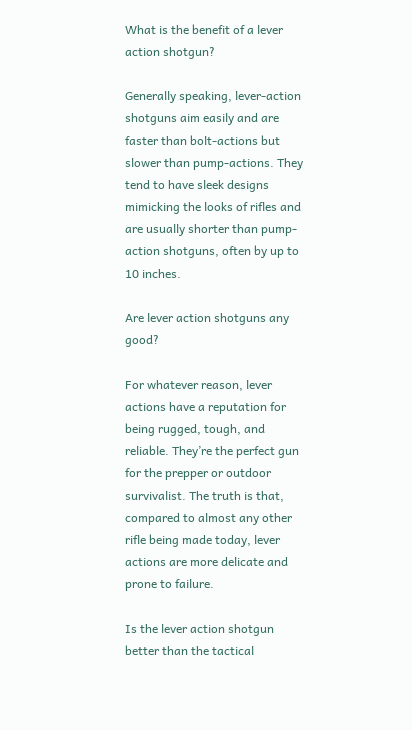What is the benefit of a lever action shotgun?

Generally speaking, lever-action shotguns aim easily and are faster than bolt-actions but slower than pump-actions. They tend to have sleek designs mimicking the looks of rifles and are usually shorter than pump-action shotguns, often by up to 10 inches.

Are lever action shotguns any good?

For whatever reason, lever actions have a reputation for being rugged, tough, and reliable. They’re the perfect gun for the prepper or outdoor survivalist. The truth is that, compared to almost any other rifle being made today, lever actions are more delicate and prone to failure.

Is the lever action shotgun better than the tactical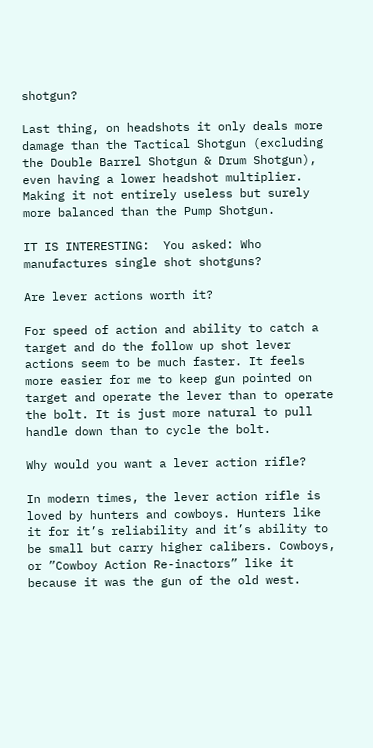shotgun?

Last thing, on headshots it only deals more damage than the Tactical Shotgun (excluding the Double Barrel Shotgun & Drum Shotgun), even having a lower headshot multiplier. Making it not entirely useless but surely more balanced than the Pump Shotgun.

IT IS INTERESTING:  You asked: Who manufactures single shot shotguns?

Are lever actions worth it?

For speed of action and ability to catch a target and do the follow up shot lever actions seem to be much faster. It feels more easier for me to keep gun pointed on target and operate the lever than to operate the bolt. It is just more natural to pull handle down than to cycle the bolt.

Why would you want a lever action rifle?

In modern times, the lever action rifle is loved by hunters and cowboys. Hunters like it for it’s reliability and it’s ability to be small but carry higher calibers. Cowboys, or ”Cowboy Action Re-inactors” like it because it was the gun of the old west.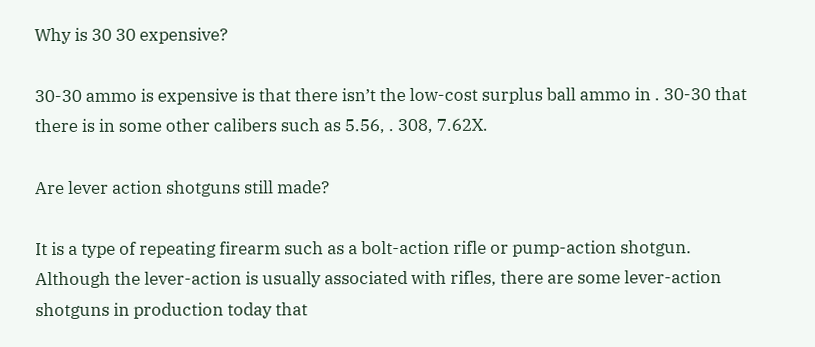Why is 30 30 expensive?

30-30 ammo is expensive is that there isn’t the low-cost surplus ball ammo in . 30-30 that there is in some other calibers such as 5.56, . 308, 7.62X.

Are lever action shotguns still made?

It is a type of repeating firearm such as a bolt-action rifle or pump-action shotgun. Although the lever-action is usually associated with rifles, there are some lever-action shotguns in production today that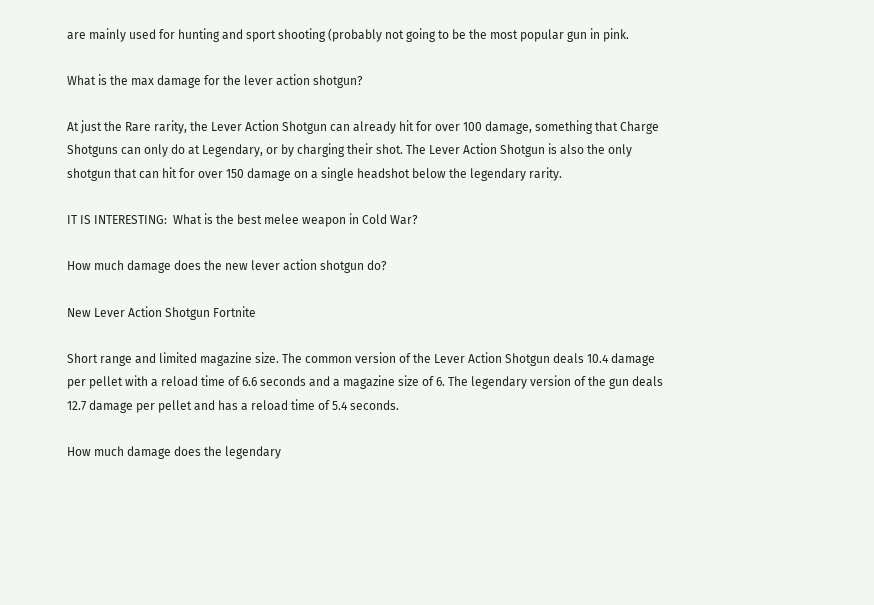are mainly used for hunting and sport shooting (probably not going to be the most popular gun in pink.

What is the max damage for the lever action shotgun?

At just the Rare rarity, the Lever Action Shotgun can already hit for over 100 damage, something that Charge Shotguns can only do at Legendary, or by charging their shot. The Lever Action Shotgun is also the only shotgun that can hit for over 150 damage on a single headshot below the legendary rarity.

IT IS INTERESTING:  What is the best melee weapon in Cold War?

How much damage does the new lever action shotgun do?

New Lever Action Shotgun Fortnite

Short range and limited magazine size. The common version of the Lever Action Shotgun deals 10.4 damage per pellet with a reload time of 6.6 seconds and a magazine size of 6. The legendary version of the gun deals 12.7 damage per pellet and has a reload time of 5.4 seconds.

How much damage does the legendary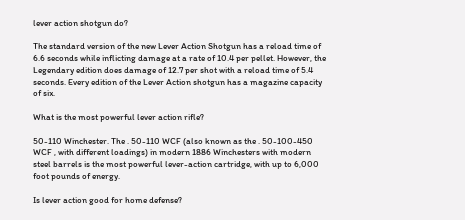lever action shotgun do?

The standard version of the new Lever Action Shotgun has a reload time of 6.6 seconds while inflicting damage at a rate of 10.4 per pellet. However, the Legendary edition does damage of 12.7 per shot with a reload time of 5.4 seconds. Every edition of the Lever Action shotgun has a magazine capacity of six.

What is the most powerful lever action rifle?

50-110 Winchester. The . 50-110 WCF (also known as the . 50-100-450 WCF , with different loadings) in modern 1886 Winchesters with modern steel barrels is the most powerful lever-action cartridge, with up to 6,000 foot pounds of energy.

Is lever action good for home defense?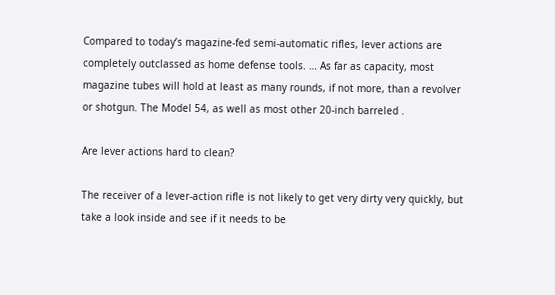Compared to today’s magazine-fed semi-automatic rifles, lever actions are completely outclassed as home defense tools. … As far as capacity, most magazine tubes will hold at least as many rounds, if not more, than a revolver or shotgun. The Model 54, as well as most other 20-inch barreled .

Are lever actions hard to clean?

The receiver of a lever-action rifle is not likely to get very dirty very quickly, but take a look inside and see if it needs to be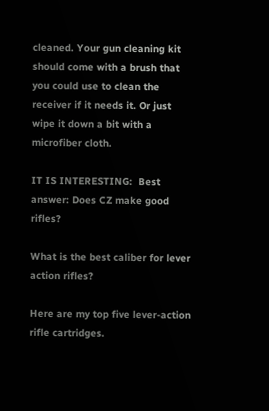cleaned. Your gun cleaning kit should come with a brush that you could use to clean the receiver if it needs it. Or just wipe it down a bit with a microfiber cloth.

IT IS INTERESTING:  Best answer: Does CZ make good rifles?

What is the best caliber for lever action rifles?

Here are my top five lever-action rifle cartridges.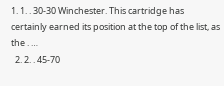1. 1. . 30-30 Winchester. This cartridge has certainly earned its position at the top of the list, as the . …
  2. 2. . 45-70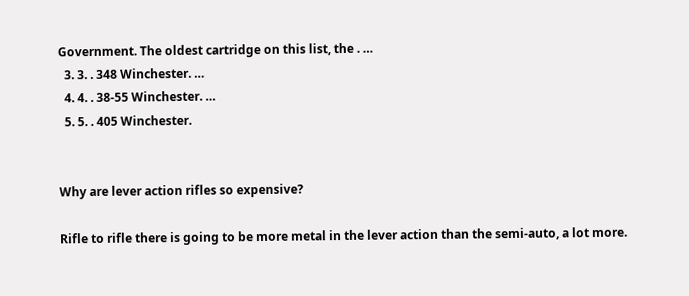Government. The oldest cartridge on this list, the . …
  3. 3. . 348 Winchester. …
  4. 4. . 38-55 Winchester. …
  5. 5. . 405 Winchester.


Why are lever action rifles so expensive?

Rifle to rifle there is going to be more metal in the lever action than the semi-auto, a lot more.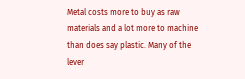Metal costs more to buy as raw materials and a lot more to machine than does say plastic. Many of the lever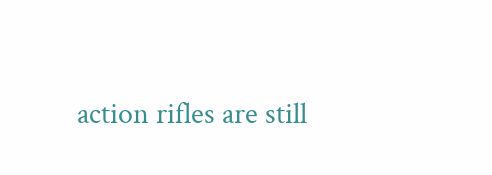action rifles are still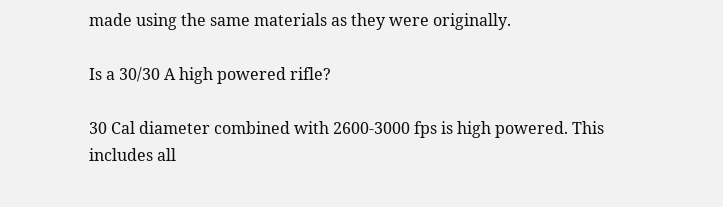made using the same materials as they were originally.

Is a 30/30 A high powered rifle?

30 Cal diameter combined with 2600-3000 fps is high powered. This includes all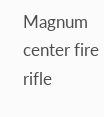Magnum center fire rifle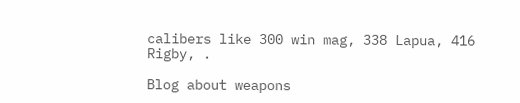calibers like 300 win mag, 338 Lapua, 416 Rigby, .

Blog about weapons